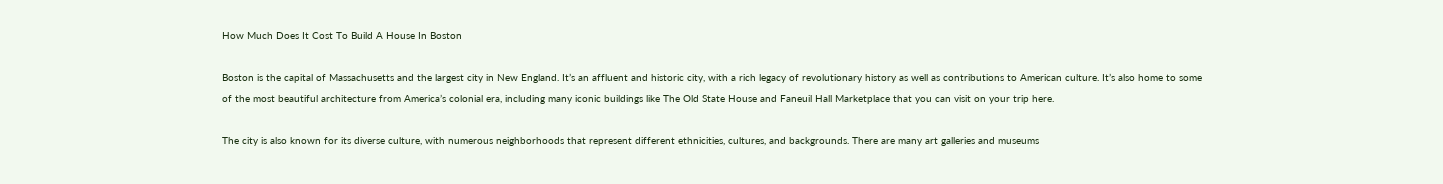How Much Does It Cost To Build A House In Boston

Boston is the capital of Massachusetts and the largest city in New England. It’s an affluent and historic city, with a rich legacy of revolutionary history as well as contributions to American culture. It’s also home to some of the most beautiful architecture from America’s colonial era, including many iconic buildings like The Old State House and Faneuil Hall Marketplace that you can visit on your trip here.

The city is also known for its diverse culture, with numerous neighborhoods that represent different ethnicities, cultures, and backgrounds. There are many art galleries and museums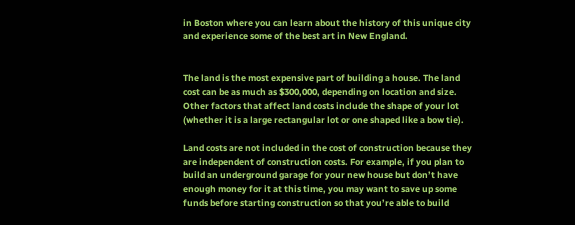in Boston where you can learn about the history of this unique city and experience some of the best art in New England.


The land is the most expensive part of building a house. The land cost can be as much as $300,000, depending on location and size. Other factors that affect land costs include the shape of your lot (whether it is a large rectangular lot or one shaped like a bow tie).

Land costs are not included in the cost of construction because they are independent of construction costs. For example, if you plan to build an underground garage for your new house but don’t have enough money for it at this time, you may want to save up some funds before starting construction so that you’re able to build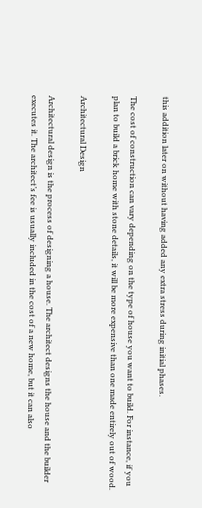this addition later on without having added any extra stress during initial phases.

The cost of construction can vary depending on the type of house you want to build. For instance, if you plan to build a brick home with stone details, it will be more expensive than one made entirely out of wood.

Architectural Design

Architectural design is the process of designing a house. The architect designs the house and the builder executes it. The architect’s fee is usually included in the cost of a new home, but it can also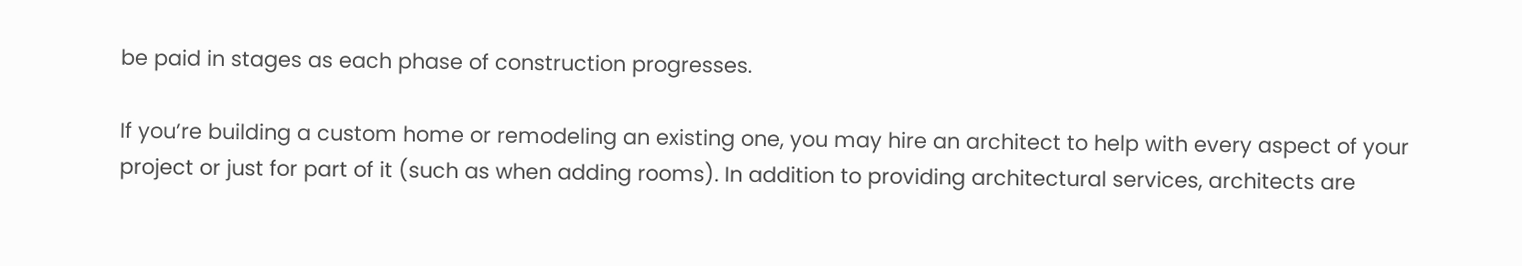be paid in stages as each phase of construction progresses.

If you’re building a custom home or remodeling an existing one, you may hire an architect to help with every aspect of your project or just for part of it (such as when adding rooms). In addition to providing architectural services, architects are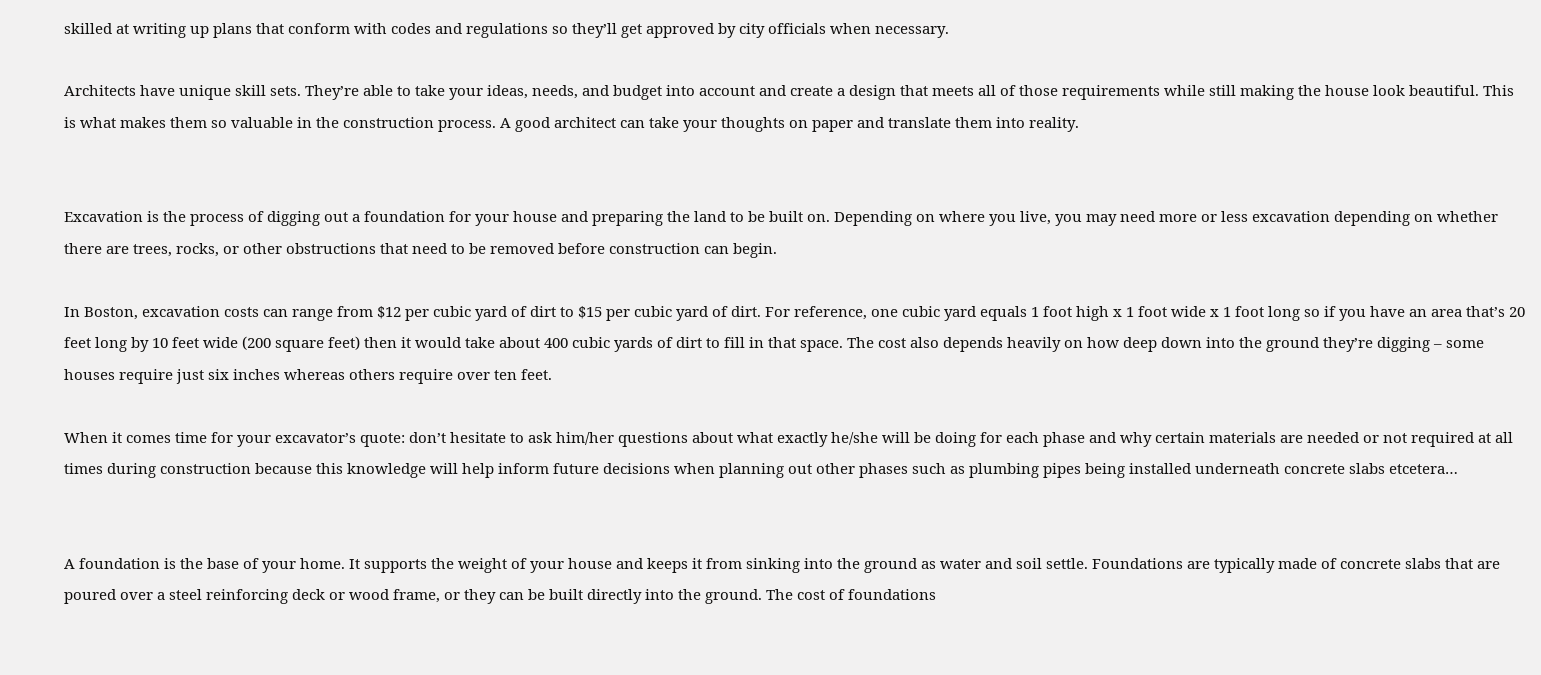skilled at writing up plans that conform with codes and regulations so they’ll get approved by city officials when necessary.

Architects have unique skill sets. They’re able to take your ideas, needs, and budget into account and create a design that meets all of those requirements while still making the house look beautiful. This is what makes them so valuable in the construction process. A good architect can take your thoughts on paper and translate them into reality.


Excavation is the process of digging out a foundation for your house and preparing the land to be built on. Depending on where you live, you may need more or less excavation depending on whether there are trees, rocks, or other obstructions that need to be removed before construction can begin.

In Boston, excavation costs can range from $12 per cubic yard of dirt to $15 per cubic yard of dirt. For reference, one cubic yard equals 1 foot high x 1 foot wide x 1 foot long so if you have an area that’s 20 feet long by 10 feet wide (200 square feet) then it would take about 400 cubic yards of dirt to fill in that space. The cost also depends heavily on how deep down into the ground they’re digging – some houses require just six inches whereas others require over ten feet.

When it comes time for your excavator’s quote: don’t hesitate to ask him/her questions about what exactly he/she will be doing for each phase and why certain materials are needed or not required at all times during construction because this knowledge will help inform future decisions when planning out other phases such as plumbing pipes being installed underneath concrete slabs etcetera…


A foundation is the base of your home. It supports the weight of your house and keeps it from sinking into the ground as water and soil settle. Foundations are typically made of concrete slabs that are poured over a steel reinforcing deck or wood frame, or they can be built directly into the ground. The cost of foundations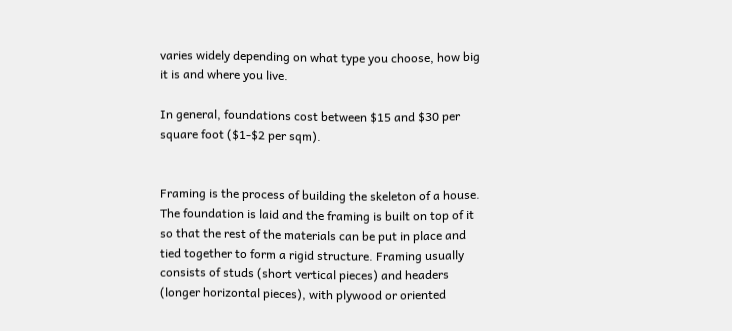varies widely depending on what type you choose, how big it is and where you live.

In general, foundations cost between $15 and $30 per square foot ($1-$2 per sqm).


Framing is the process of building the skeleton of a house. The foundation is laid and the framing is built on top of it so that the rest of the materials can be put in place and tied together to form a rigid structure. Framing usually consists of studs (short vertical pieces) and headers (longer horizontal pieces), with plywood or oriented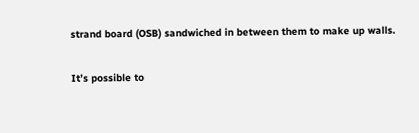strand board (OSB) sandwiched in between them to make up walls.

It’s possible to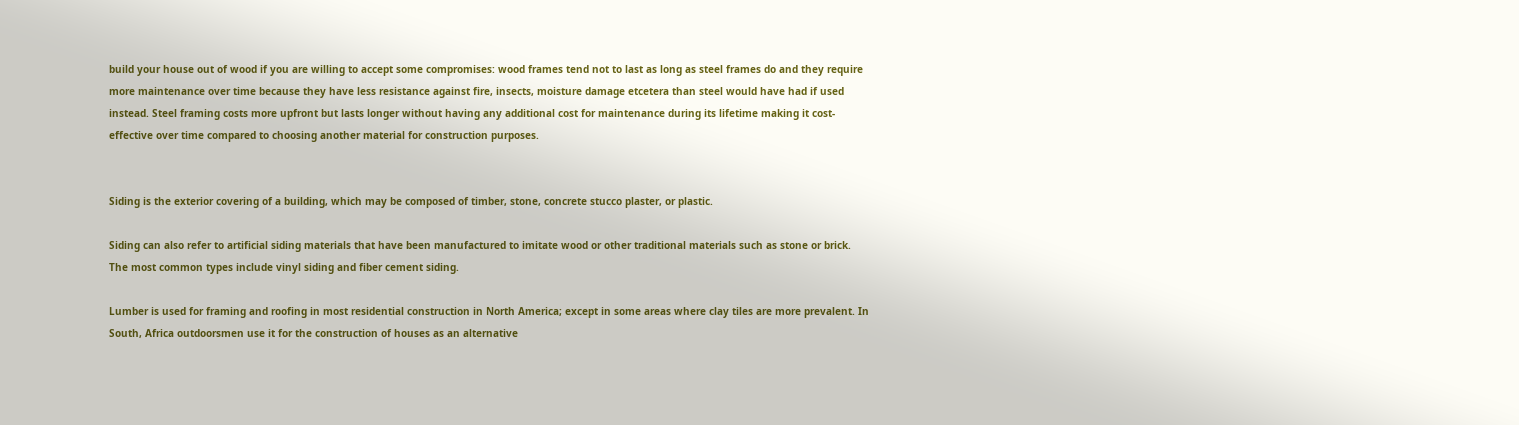build your house out of wood if you are willing to accept some compromises: wood frames tend not to last as long as steel frames do and they require more maintenance over time because they have less resistance against fire, insects, moisture damage etcetera than steel would have had if used instead. Steel framing costs more upfront but lasts longer without having any additional cost for maintenance during its lifetime making it cost-effective over time compared to choosing another material for construction purposes.


Siding is the exterior covering of a building, which may be composed of timber, stone, concrete stucco plaster, or plastic.

Siding can also refer to artificial siding materials that have been manufactured to imitate wood or other traditional materials such as stone or brick. The most common types include vinyl siding and fiber cement siding.

Lumber is used for framing and roofing in most residential construction in North America; except in some areas where clay tiles are more prevalent. In South, Africa outdoorsmen use it for the construction of houses as an alternative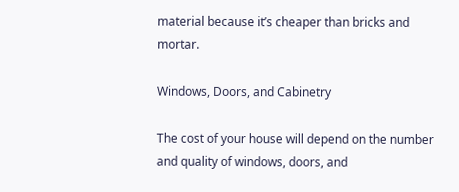material because it’s cheaper than bricks and mortar.

Windows, Doors, and Cabinetry

The cost of your house will depend on the number and quality of windows, doors, and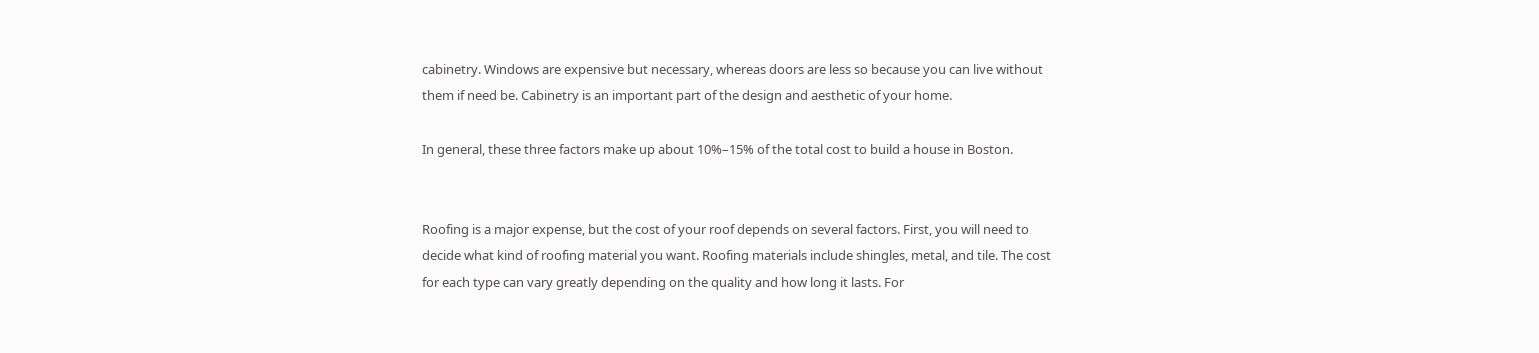cabinetry. Windows are expensive but necessary, whereas doors are less so because you can live without them if need be. Cabinetry is an important part of the design and aesthetic of your home.

In general, these three factors make up about 10%–15% of the total cost to build a house in Boston.


Roofing is a major expense, but the cost of your roof depends on several factors. First, you will need to decide what kind of roofing material you want. Roofing materials include shingles, metal, and tile. The cost for each type can vary greatly depending on the quality and how long it lasts. For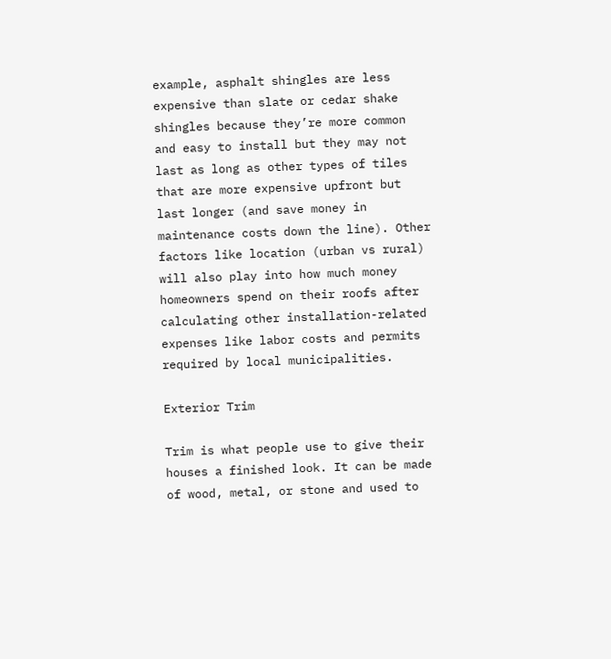example, asphalt shingles are less expensive than slate or cedar shake shingles because they’re more common and easy to install but they may not last as long as other types of tiles that are more expensive upfront but last longer (and save money in maintenance costs down the line). Other factors like location (urban vs rural) will also play into how much money homeowners spend on their roofs after calculating other installation-related expenses like labor costs and permits required by local municipalities.

Exterior Trim

Trim is what people use to give their houses a finished look. It can be made of wood, metal, or stone and used to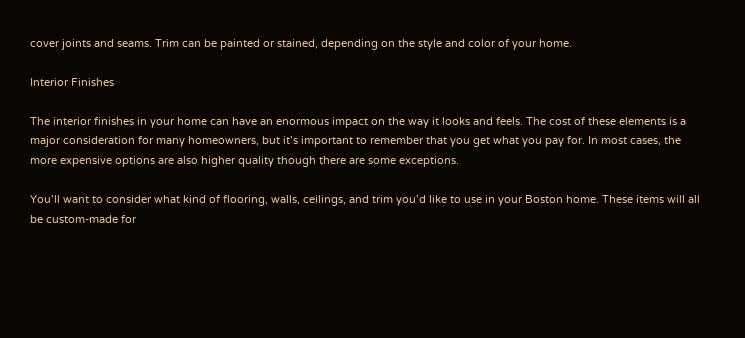cover joints and seams. Trim can be painted or stained, depending on the style and color of your home.

Interior Finishes

The interior finishes in your home can have an enormous impact on the way it looks and feels. The cost of these elements is a major consideration for many homeowners, but it’s important to remember that you get what you pay for. In most cases, the more expensive options are also higher quality though there are some exceptions.

You’ll want to consider what kind of flooring, walls, ceilings, and trim you’d like to use in your Boston home. These items will all be custom-made for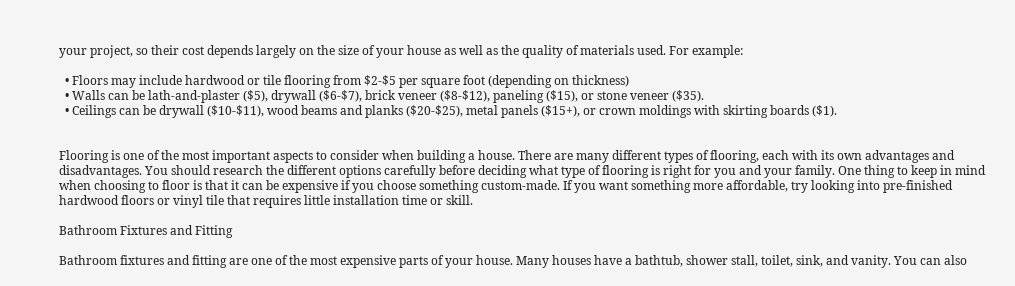your project, so their cost depends largely on the size of your house as well as the quality of materials used. For example:

  • Floors may include hardwood or tile flooring from $2-$5 per square foot (depending on thickness)
  • Walls can be lath-and-plaster ($5), drywall ($6-$7), brick veneer ($8-$12), paneling ($15), or stone veneer ($35).
  • Ceilings can be drywall ($10-$11), wood beams and planks ($20-$25), metal panels ($15+), or crown moldings with skirting boards ($1).


Flooring is one of the most important aspects to consider when building a house. There are many different types of flooring, each with its own advantages and disadvantages. You should research the different options carefully before deciding what type of flooring is right for you and your family. One thing to keep in mind when choosing to floor is that it can be expensive if you choose something custom-made. If you want something more affordable, try looking into pre-finished hardwood floors or vinyl tile that requires little installation time or skill.

Bathroom Fixtures and Fitting

Bathroom fixtures and fitting are one of the most expensive parts of your house. Many houses have a bathtub, shower stall, toilet, sink, and vanity. You can also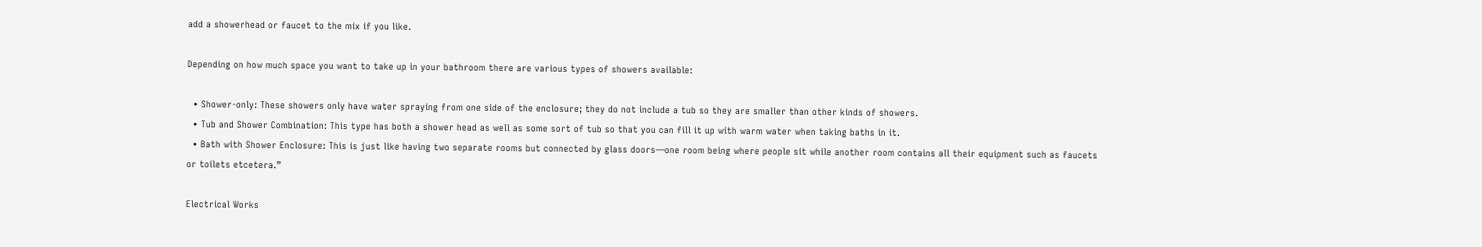add a showerhead or faucet to the mix if you like.

Depending on how much space you want to take up in your bathroom there are various types of showers available:

  • Shower-only: These showers only have water spraying from one side of the enclosure; they do not include a tub so they are smaller than other kinds of showers.
  • Tub and Shower Combination: This type has both a shower head as well as some sort of tub so that you can fill it up with warm water when taking baths in it.
  • Bath with Shower Enclosure: This is just like having two separate rooms but connected by glass doors—one room being where people sit while another room contains all their equipment such as faucets or toilets etcetera.”

Electrical Works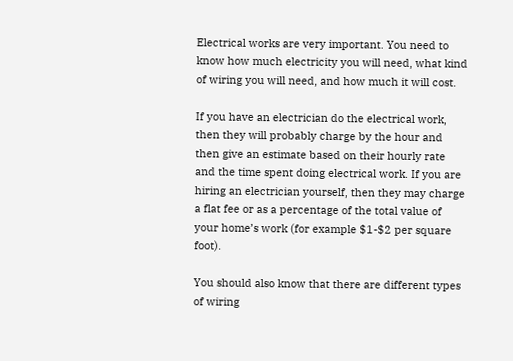Electrical works are very important. You need to know how much electricity you will need, what kind of wiring you will need, and how much it will cost.

If you have an electrician do the electrical work, then they will probably charge by the hour and then give an estimate based on their hourly rate and the time spent doing electrical work. If you are hiring an electrician yourself, then they may charge a flat fee or as a percentage of the total value of your home’s work (for example $1-$2 per square foot).

You should also know that there are different types of wiring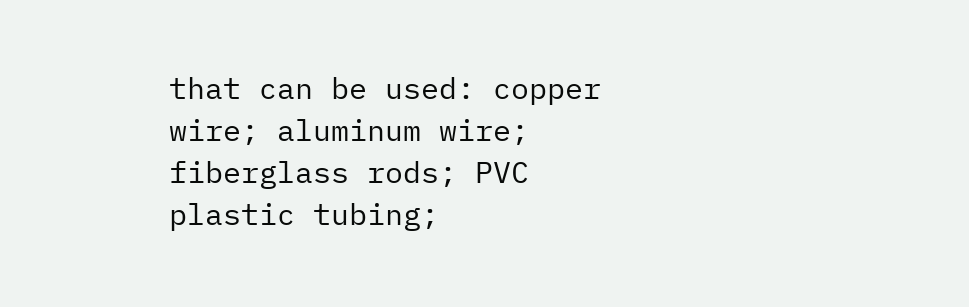that can be used: copper wire; aluminum wire; fiberglass rods; PVC plastic tubing;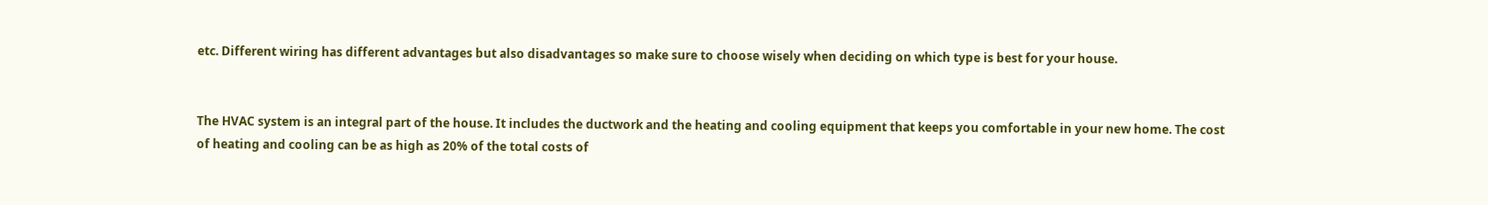etc. Different wiring has different advantages but also disadvantages so make sure to choose wisely when deciding on which type is best for your house.


The HVAC system is an integral part of the house. It includes the ductwork and the heating and cooling equipment that keeps you comfortable in your new home. The cost of heating and cooling can be as high as 20% of the total costs of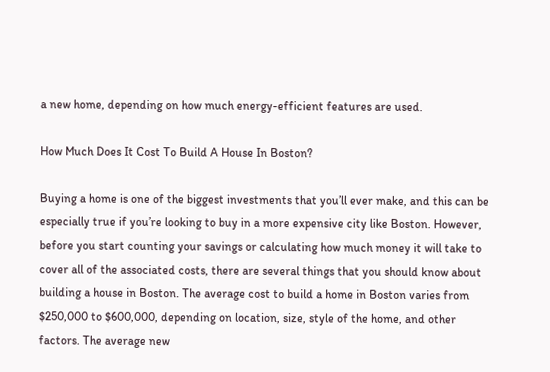a new home, depending on how much energy-efficient features are used.

How Much Does It Cost To Build A House In Boston?

Buying a home is one of the biggest investments that you’ll ever make, and this can be especially true if you’re looking to buy in a more expensive city like Boston. However, before you start counting your savings or calculating how much money it will take to cover all of the associated costs, there are several things that you should know about building a house in Boston. The average cost to build a home in Boston varies from $250,000 to $600,000, depending on location, size, style of the home, and other factors. The average new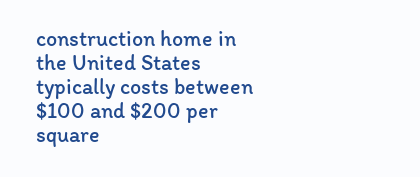construction home in the United States typically costs between $100 and $200 per square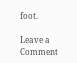foot.

Leave a Comment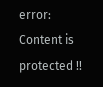error: Content is protected !!